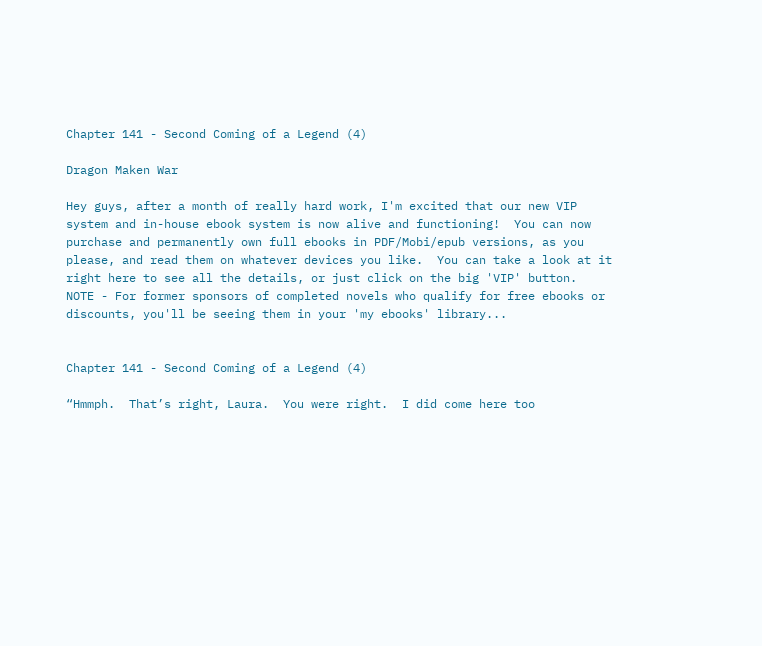Chapter 141 - Second Coming of a Legend (4)

Dragon Maken War

Hey guys, after a month of really hard work, I'm excited that our new VIP system and in-house ebook system is now alive and functioning!  You can now purchase and permanently own full ebooks in PDF/Mobi/epub versions, as you please, and read them on whatever devices you like.  You can take a look at it right here to see all the details, or just click on the big 'VIP' button.  NOTE - For former sponsors of completed novels who qualify for free ebooks or discounts, you'll be seeing them in your 'my ebooks' library...


Chapter 141 - Second Coming of a Legend (4)

“Hmmph.  That’s right, Laura.  You were right.  I did come here too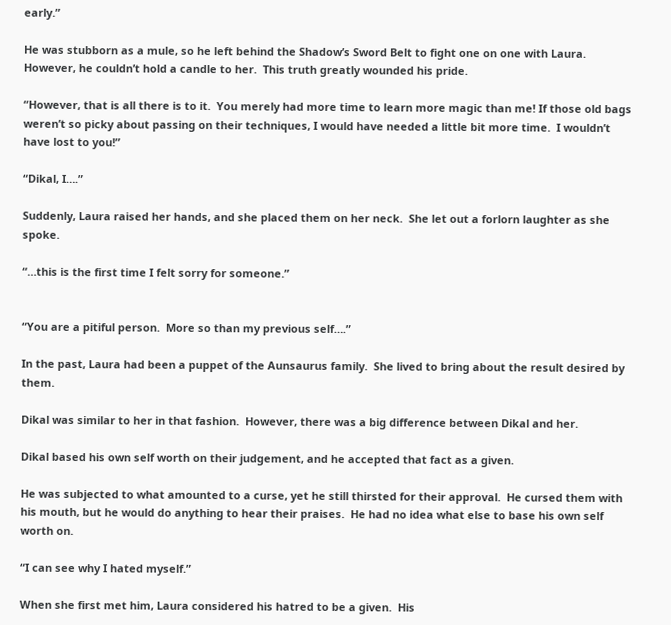early.”

He was stubborn as a mule, so he left behind the Shadow’s Sword Belt to fight one on one with Laura.  However, he couldn’t hold a candle to her.  This truth greatly wounded his pride.

“However, that is all there is to it.  You merely had more time to learn more magic than me! If those old bags weren’t so picky about passing on their techniques, I would have needed a little bit more time.  I wouldn’t have lost to you!”

“Dikal, I….”

Suddenly, Laura raised her hands, and she placed them on her neck.  She let out a forlorn laughter as she spoke.

“…this is the first time I felt sorry for someone.”


“You are a pitiful person.  More so than my previous self….”

In the past, Laura had been a puppet of the Aunsaurus family.  She lived to bring about the result desired by them.

Dikal was similar to her in that fashion.  However, there was a big difference between Dikal and her.

Dikal based his own self worth on their judgement, and he accepted that fact as a given.

He was subjected to what amounted to a curse, yet he still thirsted for their approval.  He cursed them with his mouth, but he would do anything to hear their praises.  He had no idea what else to base his own self worth on.

“I can see why I hated myself.”

When she first met him, Laura considered his hatred to be a given.  His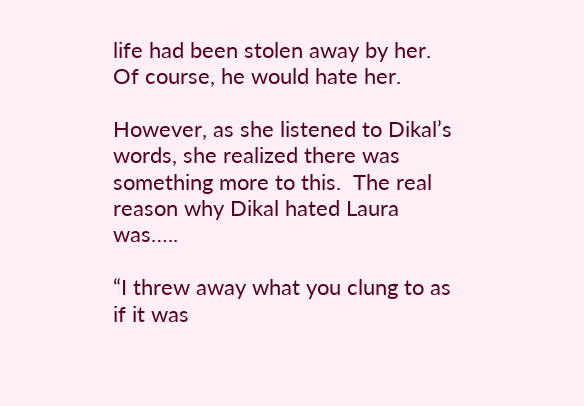life had been stolen away by her.  Of course, he would hate her.

However, as she listened to Dikal’s words, she realized there was something more to this.  The real reason why Dikal hated Laura was…..

“I threw away what you clung to as if it was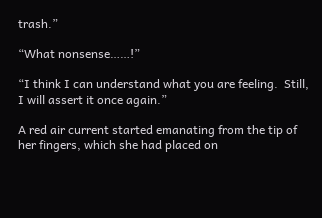trash.”

“What nonsense……!”

“I think I can understand what you are feeling.  Still, I will assert it once again.”

A red air current started emanating from the tip of her fingers, which she had placed on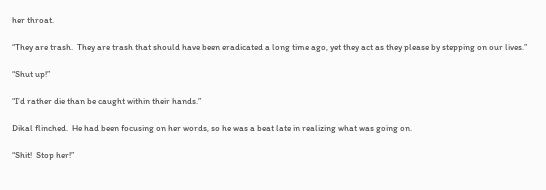her throat.

“They are trash.  They are trash that should have been eradicated a long time ago, yet they act as they please by stepping on our lives.”

“Shut up!”

“I’d rather die than be caught within their hands.”

Dikal flinched.  He had been focusing on her words, so he was a beat late in realizing what was going on.

“Shit!  Stop her!”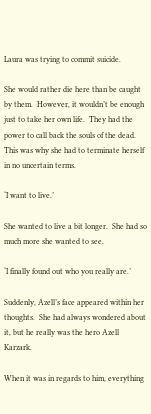Laura was trying to commit suicide.

She would rather die here than be caught by them.  However, it wouldn’t be enough just to take her own life.  They had the power to call back the souls of the dead.  This was why she had to terminate herself in no uncertain terms.

‘I want to live.’

She wanted to live a bit longer.  She had so much more she wanted to see.

‘I finally found out who you really are.’

Suddenly, Azell’s face appeared within her thoughts.  She had always wondered about it, but he really was the hero Azell Karzark.

When it was in regards to him, everything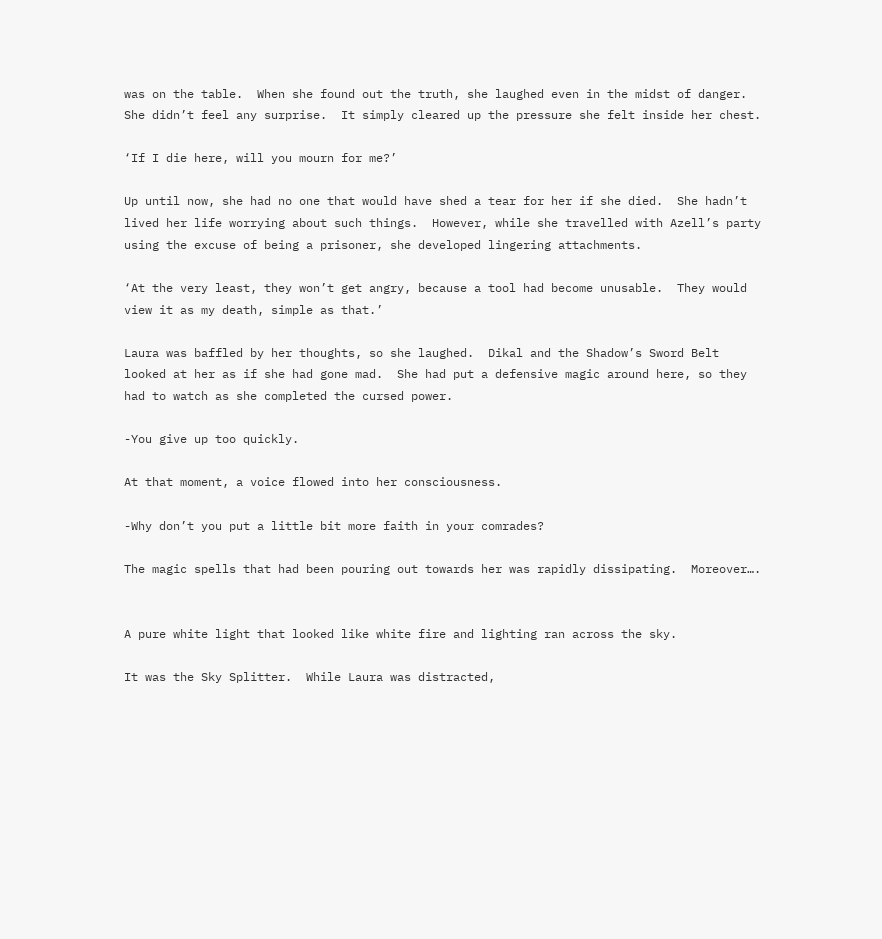was on the table.  When she found out the truth, she laughed even in the midst of danger.  She didn’t feel any surprise.  It simply cleared up the pressure she felt inside her chest.

‘If I die here, will you mourn for me?’

Up until now, she had no one that would have shed a tear for her if she died.  She hadn’t lived her life worrying about such things.  However, while she travelled with Azell’s party using the excuse of being a prisoner, she developed lingering attachments.

‘At the very least, they won’t get angry, because a tool had become unusable.  They would view it as my death, simple as that.’

Laura was baffled by her thoughts, so she laughed.  Dikal and the Shadow’s Sword Belt looked at her as if she had gone mad.  She had put a defensive magic around here, so they had to watch as she completed the cursed power.

-You give up too quickly.

At that moment, a voice flowed into her consciousness.

-Why don’t you put a little bit more faith in your comrades?

The magic spells that had been pouring out towards her was rapidly dissipating.  Moreover….


A pure white light that looked like white fire and lighting ran across the sky.

It was the Sky Splitter.  While Laura was distracted,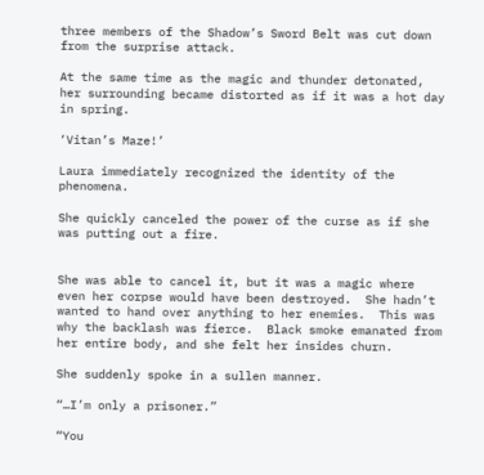three members of the Shadow’s Sword Belt was cut down from the surprise attack.

At the same time as the magic and thunder detonated, her surrounding became distorted as if it was a hot day in spring.

‘Vitan’s Maze!’

Laura immediately recognized the identity of the phenomena.

She quickly canceled the power of the curse as if she was putting out a fire.


She was able to cancel it, but it was a magic where even her corpse would have been destroyed.  She hadn’t wanted to hand over anything to her enemies.  This was why the backlash was fierce.  Black smoke emanated from her entire body, and she felt her insides churn.

She suddenly spoke in a sullen manner.

“…I’m only a prisoner.”

“You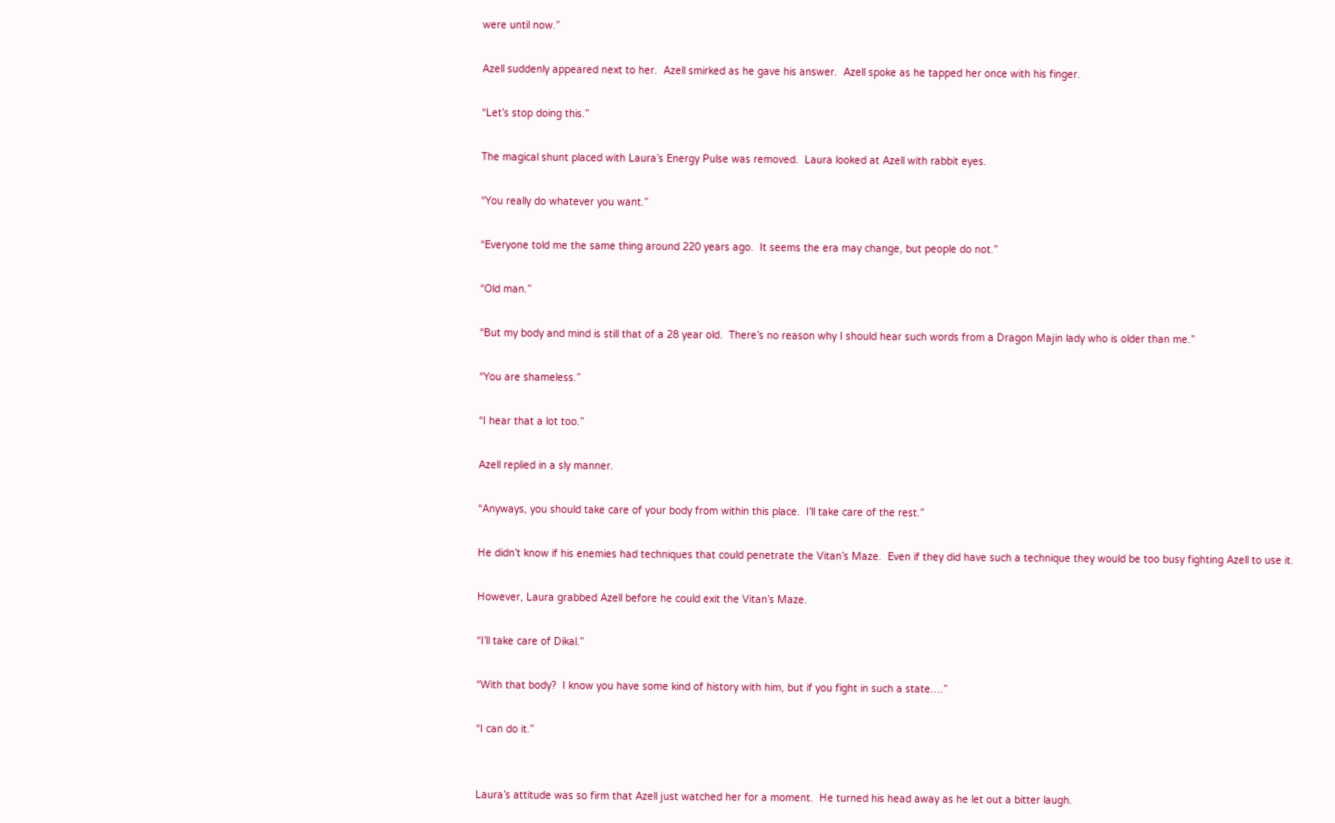were until now.”

Azell suddenly appeared next to her.  Azell smirked as he gave his answer.  Azell spoke as he tapped her once with his finger.

“Let’s stop doing this.”

The magical shunt placed with Laura’s Energy Pulse was removed.  Laura looked at Azell with rabbit eyes.

“You really do whatever you want.”

“Everyone told me the same thing around 220 years ago.  It seems the era may change, but people do not.”

“Old man.”

“But my body and mind is still that of a 28 year old.  There’s no reason why I should hear such words from a Dragon Majin lady who is older than me.”

“You are shameless.”

“I hear that a lot too.”

Azell replied in a sly manner.

“Anyways, you should take care of your body from within this place.  I’ll take care of the rest.”

He didn’t know if his enemies had techniques that could penetrate the Vitan’s Maze.  Even if they did have such a technique they would be too busy fighting Azell to use it.

However, Laura grabbed Azell before he could exit the Vitan’s Maze.

“I’ll take care of Dikal.”

“With that body?  I know you have some kind of history with him, but if you fight in such a state….”

“I can do it.”


Laura’s attitude was so firm that Azell just watched her for a moment.  He turned his head away as he let out a bitter laugh.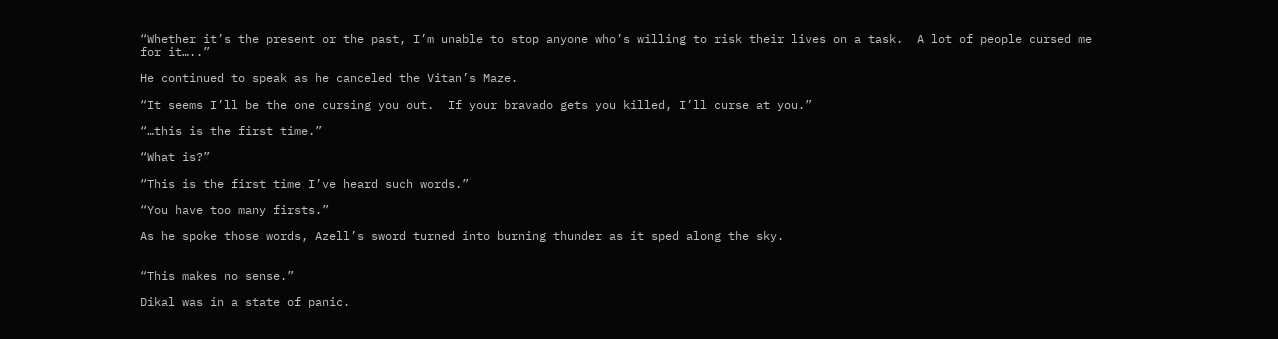“Whether it’s the present or the past, I’m unable to stop anyone who’s willing to risk their lives on a task.  A lot of people cursed me for it…..”

He continued to speak as he canceled the Vitan’s Maze.

“It seems I’ll be the one cursing you out.  If your bravado gets you killed, I’ll curse at you.”

“…this is the first time.”

“What is?”

“This is the first time I’ve heard such words.”

“You have too many firsts.”

As he spoke those words, Azell’s sword turned into burning thunder as it sped along the sky.


“This makes no sense.”

Dikal was in a state of panic.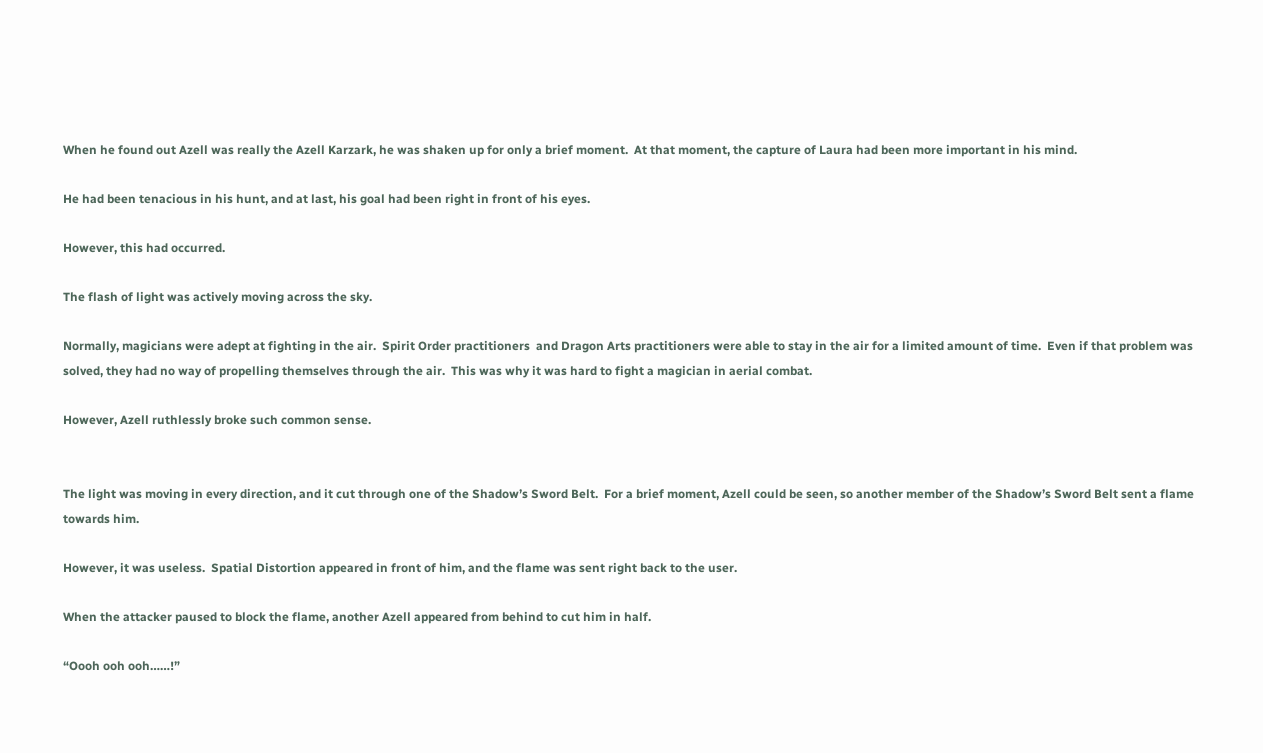When he found out Azell was really the Azell Karzark, he was shaken up for only a brief moment.  At that moment, the capture of Laura had been more important in his mind.

He had been tenacious in his hunt, and at last, his goal had been right in front of his eyes.

However, this had occurred.

The flash of light was actively moving across the sky.

Normally, magicians were adept at fighting in the air.  Spirit Order practitioners  and Dragon Arts practitioners were able to stay in the air for a limited amount of time.  Even if that problem was solved, they had no way of propelling themselves through the air.  This was why it was hard to fight a magician in aerial combat.

However, Azell ruthlessly broke such common sense.


The light was moving in every direction, and it cut through one of the Shadow’s Sword Belt.  For a brief moment, Azell could be seen, so another member of the Shadow’s Sword Belt sent a flame towards him.

However, it was useless.  Spatial Distortion appeared in front of him, and the flame was sent right back to the user.

When the attacker paused to block the flame, another Azell appeared from behind to cut him in half.

“Oooh ooh ooh……!”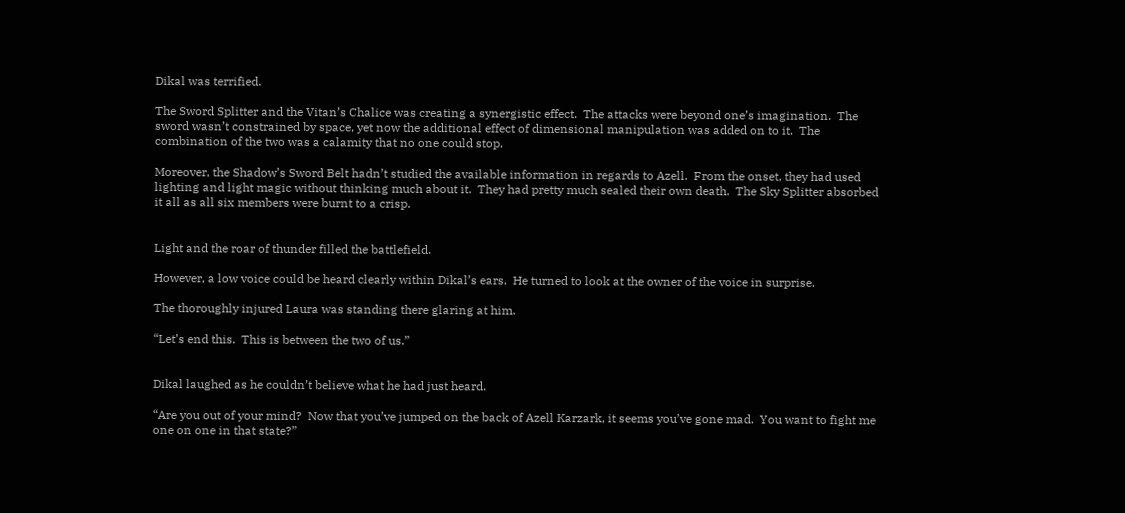Dikal was terrified.

The Sword Splitter and the Vitan’s Chalice was creating a synergistic effect.  The attacks were beyond one’s imagination.  The sword wasn’t constrained by space, yet now the additional effect of dimensional manipulation was added on to it.  The combination of the two was a calamity that no one could stop.

Moreover, the Shadow’s Sword Belt hadn’t studied the available information in regards to Azell.  From the onset, they had used lighting and light magic without thinking much about it.  They had pretty much sealed their own death.  The Sky Splitter absorbed it all as all six members were burnt to a crisp.


Light and the roar of thunder filled the battlefield.

However, a low voice could be heard clearly within Dikal’s ears.  He turned to look at the owner of the voice in surprise.

The thoroughly injured Laura was standing there glaring at him.

“Let’s end this.  This is between the two of us.”


Dikal laughed as he couldn’t believe what he had just heard.

“Are you out of your mind?  Now that you’ve jumped on the back of Azell Karzark, it seems you’ve gone mad.  You want to fight me one on one in that state?”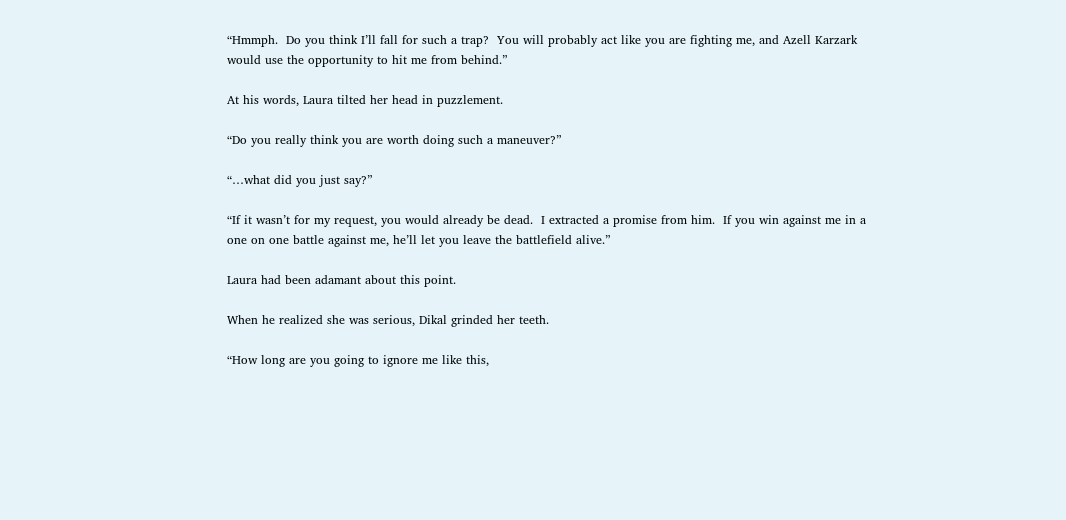“Hmmph.  Do you think I’ll fall for such a trap?  You will probably act like you are fighting me, and Azell Karzark would use the opportunity to hit me from behind.”

At his words, Laura tilted her head in puzzlement.

“Do you really think you are worth doing such a maneuver?”

“…what did you just say?”

“If it wasn’t for my request, you would already be dead.  I extracted a promise from him.  If you win against me in a one on one battle against me, he’ll let you leave the battlefield alive.”

Laura had been adamant about this point.

When he realized she was serious, Dikal grinded her teeth.

“How long are you going to ignore me like this,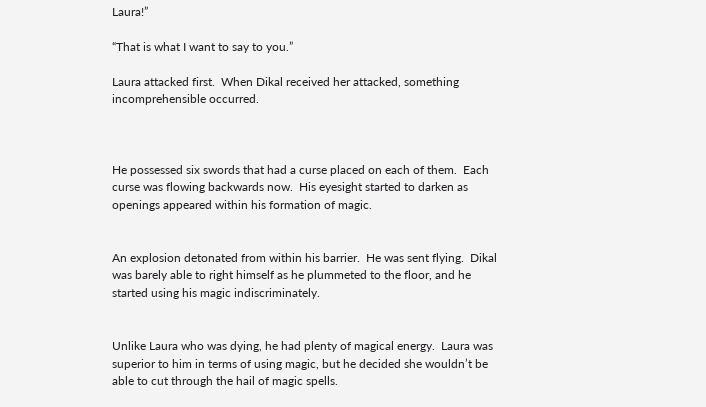Laura!”

“That is what I want to say to you.”

Laura attacked first.  When Dikal received her attacked, something incomprehensible occurred.



He possessed six swords that had a curse placed on each of them.  Each curse was flowing backwards now.  His eyesight started to darken as openings appeared within his formation of magic.


An explosion detonated from within his barrier.  He was sent flying.  Dikal was barely able to right himself as he plummeted to the floor, and he started using his magic indiscriminately.


Unlike Laura who was dying, he had plenty of magical energy.  Laura was superior to him in terms of using magic, but he decided she wouldn’t be able to cut through the hail of magic spells.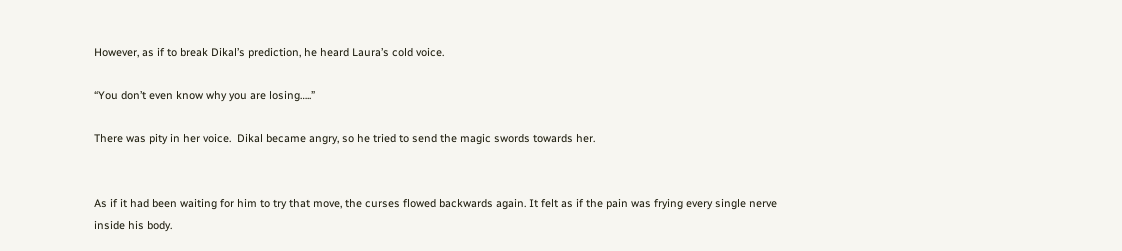However, as if to break Dikal’s prediction, he heard Laura’s cold voice.

“You don’t even know why you are losing…..”

There was pity in her voice.  Dikal became angry, so he tried to send the magic swords towards her.


As if it had been waiting for him to try that move, the curses flowed backwards again. It felt as if the pain was frying every single nerve inside his body.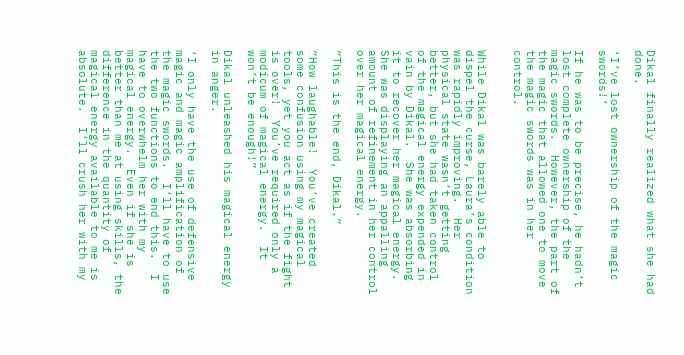Dikal finally realized what she had done.

‘I’ve lost ownership of the magic swords!’

If he was to be precise, he hadn’t lost complete ownership of the magic swords.  However, the part of the magic that allowed one to move the magic swords was in her control.


While Dikal was barely able to dispel the curse, Laura’s condition was rapidly improving.  Her physical state wasn’t getting better, but she had taken control of the magical energy expended in vain by Dikal.  She was absorbing it to recover her magical energy.  She was displaying an appalling amount of refinement in her control over her magical energy.

“This is the end, Dikal.”

“How laughable!  You’ve created some confusion using my magical tools, yet you act as if the fight is over!  You’ve required only a modicum of magical energy.  It won’t be enough!”

Dikal unleashed his magical energy in anger.

‘I only have the use of defensive magic and magic amplification of the magic swords.  I’ll have to use the two functions to end this.  I have to overwhelm her with my magical energy.  Even if she is better than me at using skills, the difference in the quantity of magical energy available to me is absolute.  I’ll crush her with my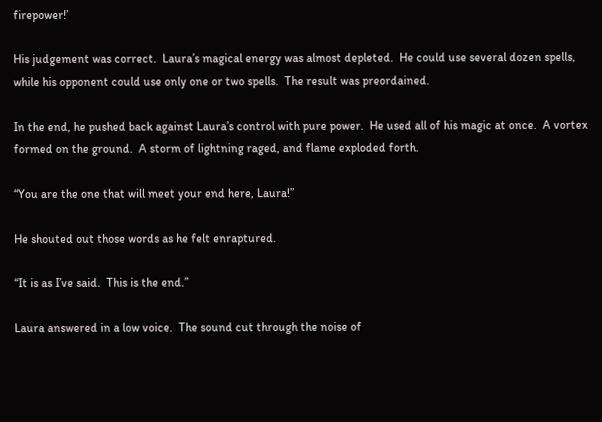firepower!’

His judgement was correct.  Laura’s magical energy was almost depleted.  He could use several dozen spells, while his opponent could use only one or two spells.  The result was preordained.

In the end, he pushed back against Laura’s control with pure power.  He used all of his magic at once.  A vortex formed on the ground.  A storm of lightning raged, and flame exploded forth.

“You are the one that will meet your end here, Laura!”

He shouted out those words as he felt enraptured.

“It is as I’ve said.  This is the end.”

Laura answered in a low voice.  The sound cut through the noise of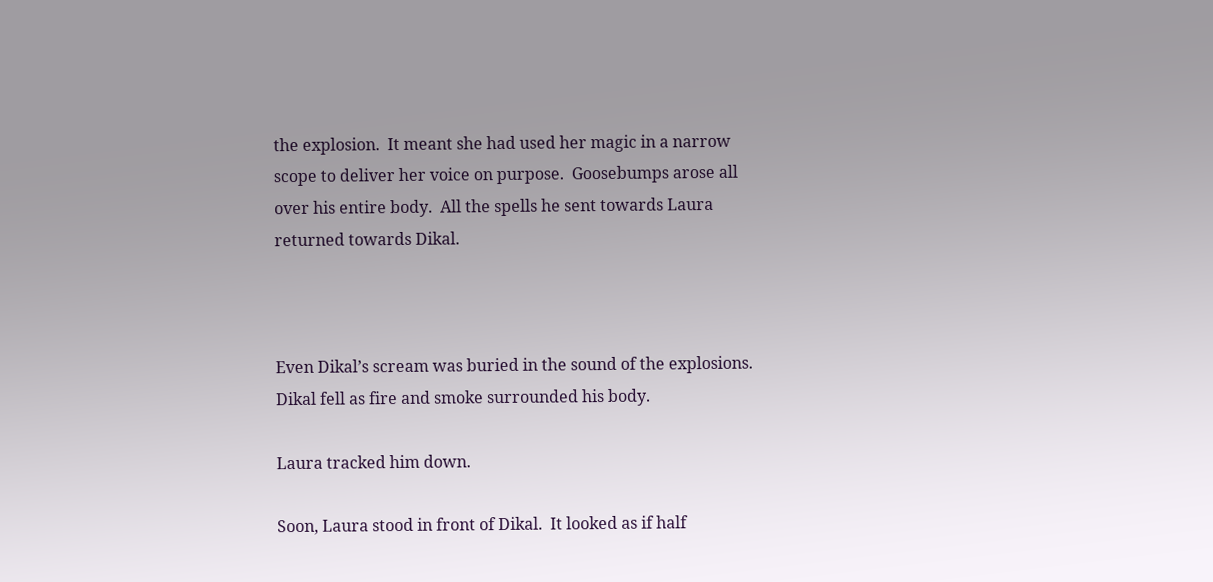the explosion.  It meant she had used her magic in a narrow scope to deliver her voice on purpose.  Goosebumps arose all  over his entire body.  All the spells he sent towards Laura returned towards Dikal.



Even Dikal’s scream was buried in the sound of the explosions.  Dikal fell as fire and smoke surrounded his body.

Laura tracked him down.

Soon, Laura stood in front of Dikal.  It looked as if half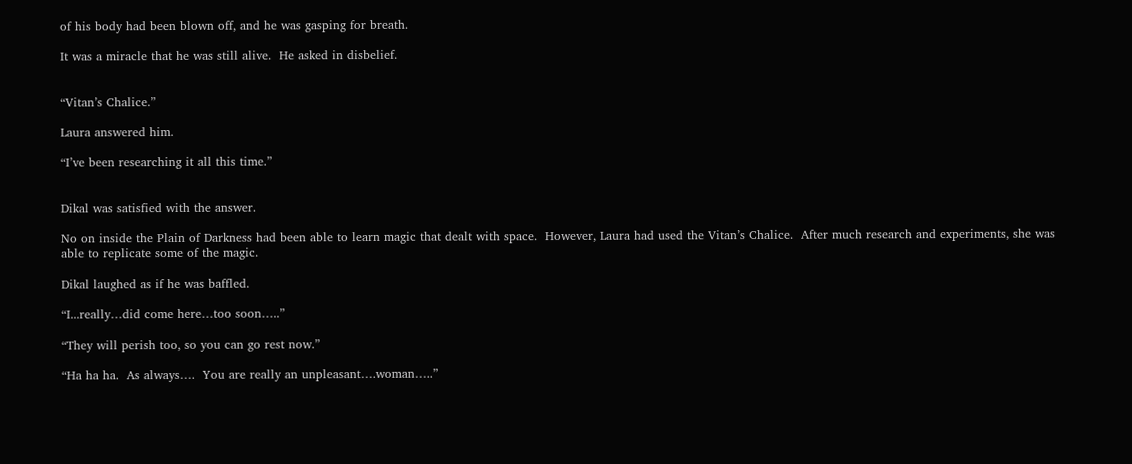of his body had been blown off, and he was gasping for breath.

It was a miracle that he was still alive.  He asked in disbelief.


“Vitan’s Chalice.”

Laura answered him.

“I’ve been researching it all this time.”


Dikal was satisfied with the answer.

No on inside the Plain of Darkness had been able to learn magic that dealt with space.  However, Laura had used the Vitan’s Chalice.  After much research and experiments, she was able to replicate some of the magic.

Dikal laughed as if he was baffled.

“I...really…did come here…too soon…..”

“They will perish too, so you can go rest now.”

“Ha ha ha.  As always….  You are really an unpleasant….woman…..”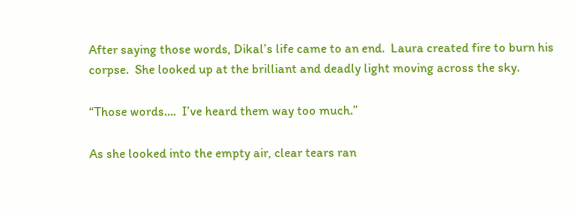After saying those words, Dikal’s life came to an end.  Laura created fire to burn his corpse.  She looked up at the brilliant and deadly light moving across the sky.

“Those words….  I’ve heard them way too much.”

As she looked into the empty air, clear tears ran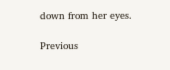down from her eyes.

Previous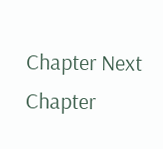Chapter Next Chapter